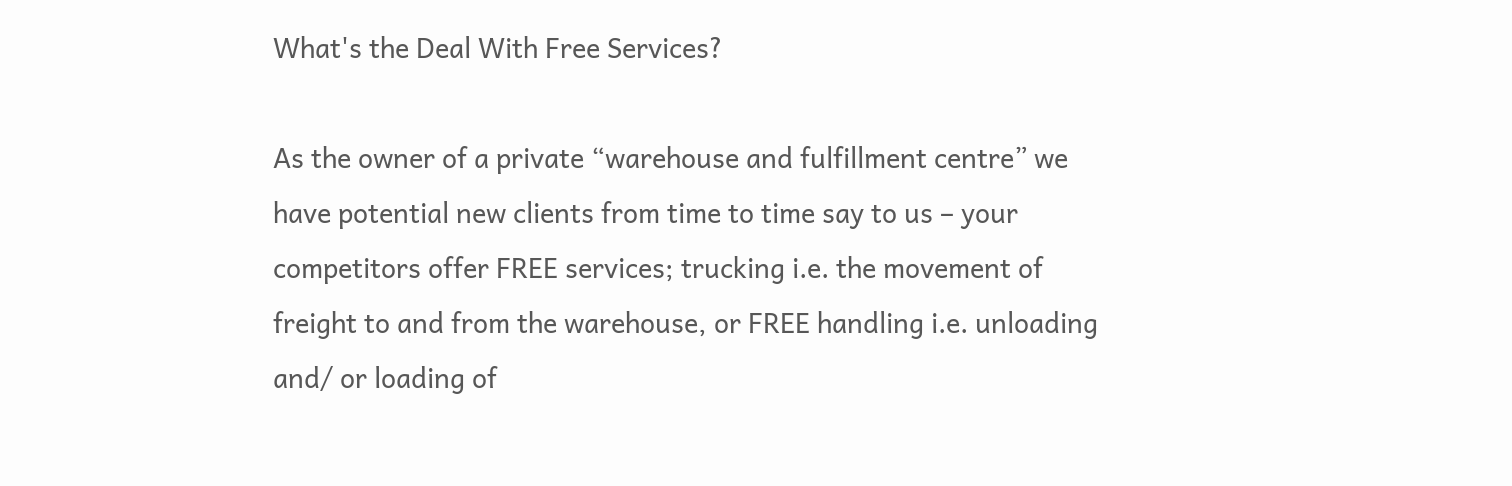What's the Deal With Free Services?

As the owner of a private “warehouse and fulfillment centre” we have potential new clients from time to time say to us – your competitors offer FREE services; trucking i.e. the movement of freight to and from the warehouse, or FREE handling i.e. unloading and/ or loading of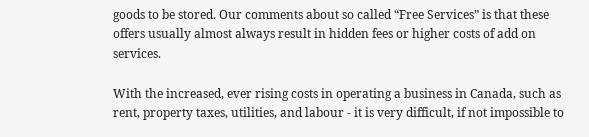goods to be stored. Our comments about so called “Free Services” is that these offers usually almost always result in hidden fees or higher costs of add on services.

With the increased, ever rising costs in operating a business in Canada, such as rent, property taxes, utilities, and labour - it is very difficult, if not impossible to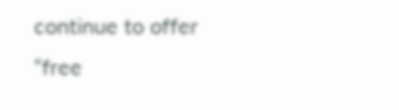continue to offer “free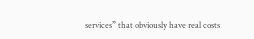services” that obviously have real costs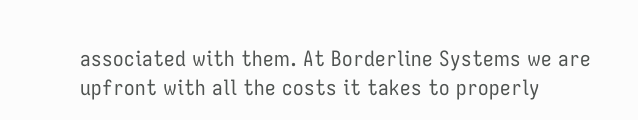associated with them. At Borderline Systems we are upfront with all the costs it takes to properly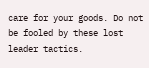care for your goods. Do not be fooled by these lost leader tactics.